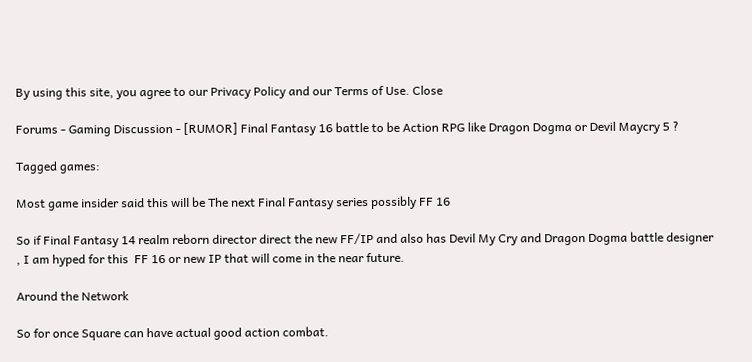By using this site, you agree to our Privacy Policy and our Terms of Use. Close

Forums - Gaming Discussion - [RUMOR] Final Fantasy 16 battle to be Action RPG like Dragon Dogma or Devil Maycry 5 ?

Tagged games:

Most game insider said this will be The next Final Fantasy series possibly FF 16

So if Final Fantasy 14 realm reborn director direct the new FF/IP and also has Devil My Cry and Dragon Dogma battle designer , I am hyped for this  FF 16 or new IP that will come in the near future.

Around the Network

So for once Square can have actual good action combat.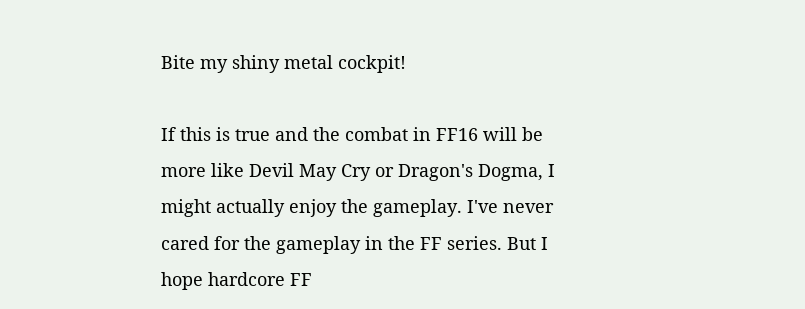Bite my shiny metal cockpit!

If this is true and the combat in FF16 will be more like Devil May Cry or Dragon's Dogma, I might actually enjoy the gameplay. I've never cared for the gameplay in the FF series. But I hope hardcore FF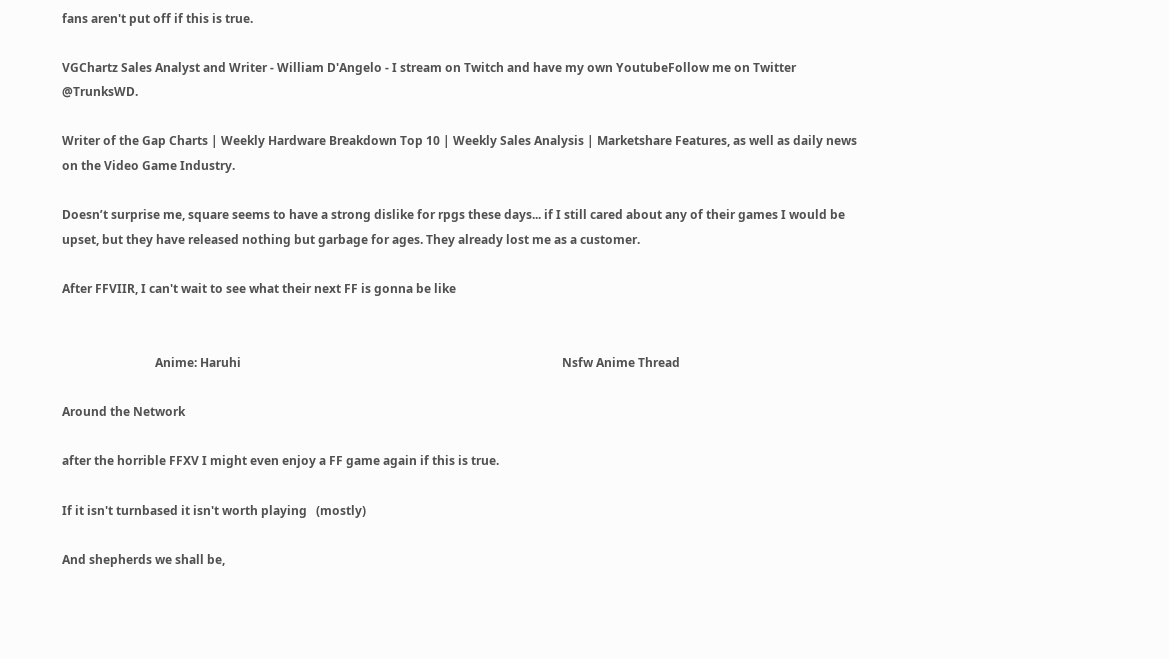fans aren't put off if this is true.

VGChartz Sales Analyst and Writer - William D'Angelo - I stream on Twitch and have my own YoutubeFollow me on Twitter @TrunksWD.

Writer of the Gap Charts | Weekly Hardware Breakdown Top 10 | Weekly Sales Analysis | Marketshare Features, as well as daily news on the Video Game Industry.

Doesn’t surprise me, square seems to have a strong dislike for rpgs these days... if I still cared about any of their games I would be upset, but they have released nothing but garbage for ages. They already lost me as a customer.

After FFVIIR, I can't wait to see what their next FF is gonna be like


                               Anime: Haruhi                                                                                                           Nsfw Anime Thread

Around the Network

after the horrible FFXV I might even enjoy a FF game again if this is true.

If it isn't turnbased it isn't worth playing   (mostly)

And shepherds we shall be,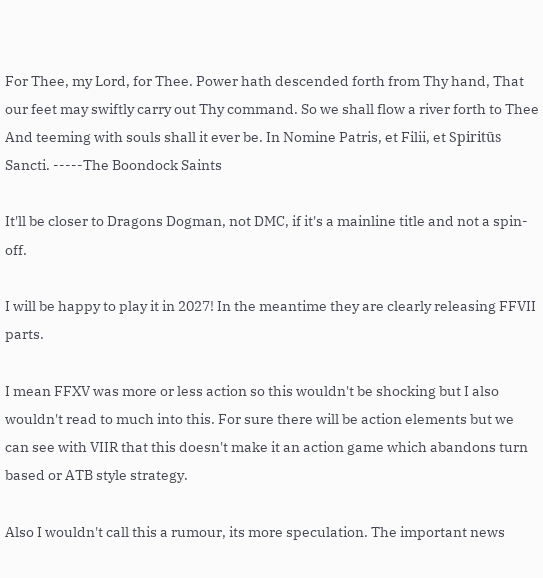For Thee, my Lord, for Thee. Power hath descended forth from Thy hand, That our feet may swiftly carry out Thy command. So we shall flow a river forth to Thee And teeming with souls shall it ever be. In Nomine Patris, et Filii, et Spiritūs Sancti. -----The Boondock Saints

It'll be closer to Dragons Dogman, not DMC, if it's a mainline title and not a spin-off.

I will be happy to play it in 2027! In the meantime they are clearly releasing FFVII parts.

I mean FFXV was more or less action so this wouldn't be shocking but I also wouldn't read to much into this. For sure there will be action elements but we can see with VIIR that this doesn't make it an action game which abandons turn based or ATB style strategy.

Also I wouldn't call this a rumour, its more speculation. The important news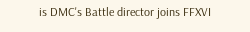is DMC's Battle director joins FFXVI